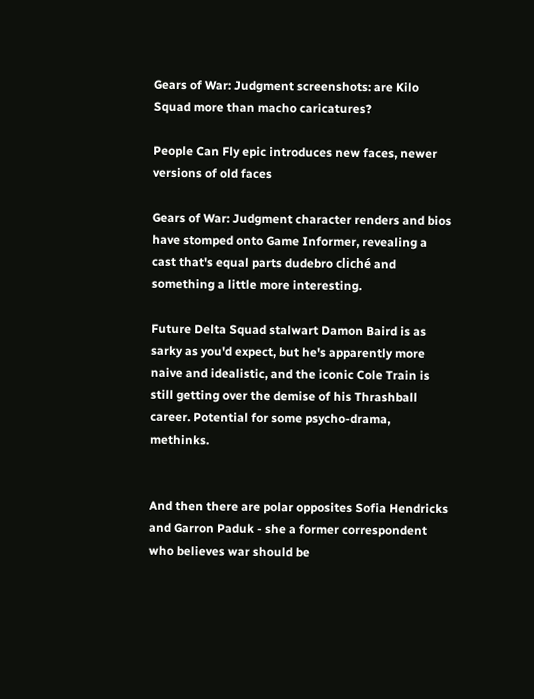Gears of War: Judgment screenshots: are Kilo Squad more than macho caricatures?

People Can Fly epic introduces new faces, newer versions of old faces

Gears of War: Judgment character renders and bios have stomped onto Game Informer, revealing a cast that's equal parts dudebro cliché and something a little more interesting.

Future Delta Squad stalwart Damon Baird is as sarky as you'd expect, but he's apparently more naive and idealistic, and the iconic Cole Train is still getting over the demise of his Thrashball career. Potential for some psycho-drama, methinks.


And then there are polar opposites Sofia Hendricks and Garron Paduk - she a former correspondent who believes war should be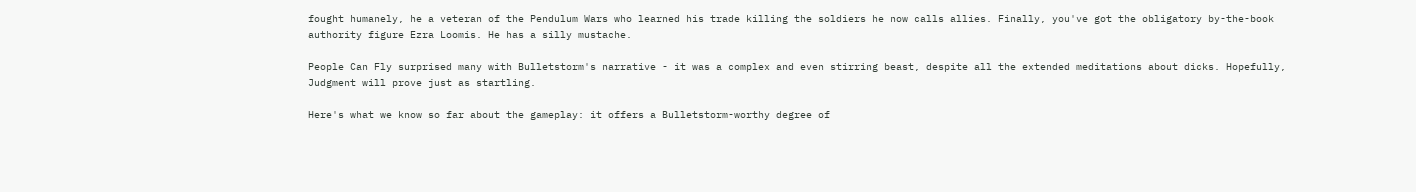fought humanely, he a veteran of the Pendulum Wars who learned his trade killing the soldiers he now calls allies. Finally, you've got the obligatory by-the-book authority figure Ezra Loomis. He has a silly mustache.

People Can Fly surprised many with Bulletstorm's narrative - it was a complex and even stirring beast, despite all the extended meditations about dicks. Hopefully, Judgment will prove just as startling.

Here's what we know so far about the gameplay: it offers a Bulletstorm-worthy degree of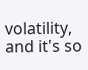volatility, and it's so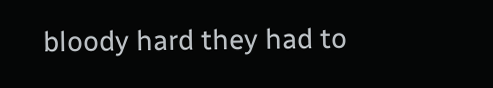bloody hard they had to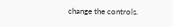change the controls.